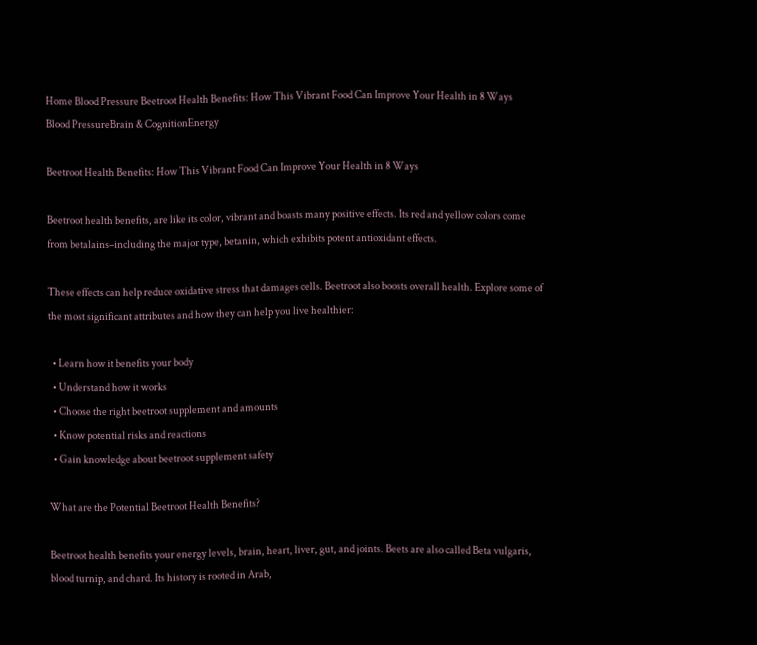Home Blood Pressure Beetroot Health Benefits: How This Vibrant Food Can Improve Your Health in 8 Ways
Blood PressureBrain & CognitionEnergy

Beetroot Health Benefits: How This Vibrant Food Can Improve Your Health in 8 Ways

Beetroot health benefits, are like its color, vibrant and boasts many positive effects. Its red and yellow colors come from betalains–including the major type, betanin, which exhibits potent antioxidant effects.

These effects can help reduce oxidative stress that damages cells. Beetroot also boosts overall health. Explore some of the most significant attributes and how they can help you live healthier:

  • Learn how it benefits your body
  • Understand how it works
  • Choose the right beetroot supplement and amounts
  • Know potential risks and reactions
  • Gain knowledge about beetroot supplement safety

What are the Potential Beetroot Health Benefits?

Beetroot health benefits your energy levels, brain, heart, liver, gut, and joints. Beets are also called Beta vulgaris, blood turnip, and chard. Its history is rooted in Arab,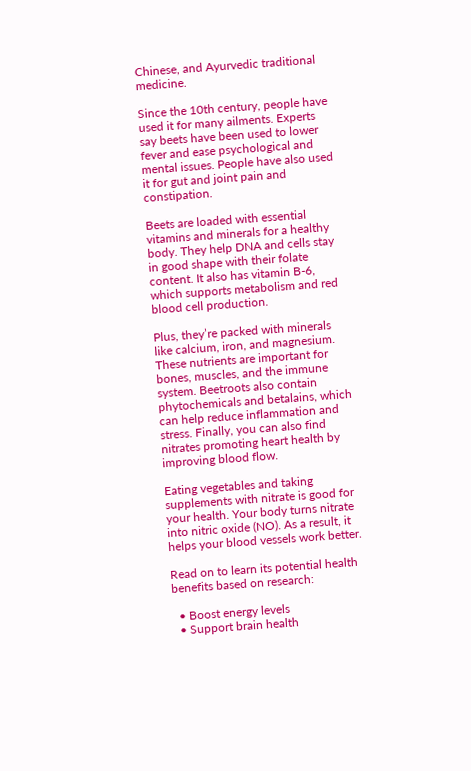Chinese, and Ayurvedic traditional medicine.

Since the 10th century, people have used it for many ailments. Experts say beets have been used to lower fever and ease psychological and mental issues. People have also used it for gut and joint pain and constipation.

Beets are loaded with essential vitamins and minerals for a healthy body. They help DNA and cells stay in good shape with their folate content. It also has vitamin B-6, which supports metabolism and red blood cell production.

Plus, they’re packed with minerals like calcium, iron, and magnesium. These nutrients are important for bones, muscles, and the immune system. Beetroots also contain phytochemicals and betalains, which can help reduce inflammation and stress. Finally, you can also find nitrates promoting heart health by improving blood flow.

Eating vegetables and taking supplements with nitrate is good for your health. Your body turns nitrate into nitric oxide (NO). As a result, it helps your blood vessels work better.

Read on to learn its potential health benefits based on research:

  • Boost energy levels
  • Support brain health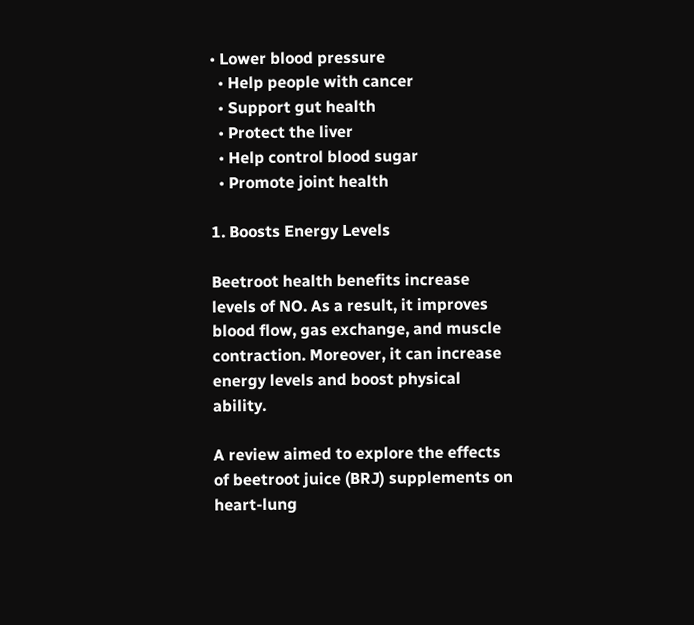• Lower blood pressure
  • Help people with cancer
  • Support gut health
  • Protect the liver
  • Help control blood sugar
  • Promote joint health

1. Boosts Energy Levels

Beetroot health benefits increase levels of NO. As a result, it improves blood flow, gas exchange, and muscle contraction. Moreover, it can increase energy levels and boost physical ability.

A review aimed to explore the effects of beetroot juice (BRJ) supplements on heart-lung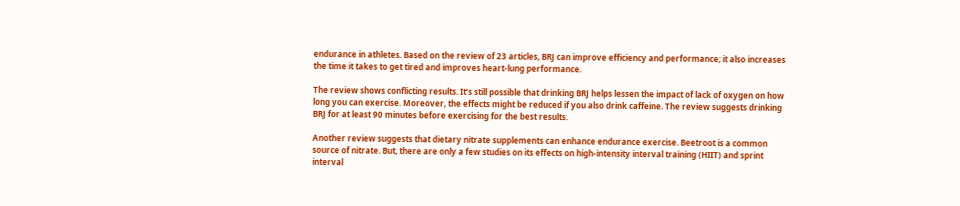endurance in athletes. Based on the review of 23 articles, BRJ can improve efficiency and performance; it also increases the time it takes to get tired and improves heart-lung performance.

The review shows conflicting results. It’s still possible that drinking BRJ helps lessen the impact of lack of oxygen on how long you can exercise. Moreover, the effects might be reduced if you also drink caffeine. The review suggests drinking BRJ for at least 90 minutes before exercising for the best results.

Another review suggests that dietary nitrate supplements can enhance endurance exercise. Beetroot is a common source of nitrate. But, there are only a few studies on its effects on high-intensity interval training (HIIT) and sprint interval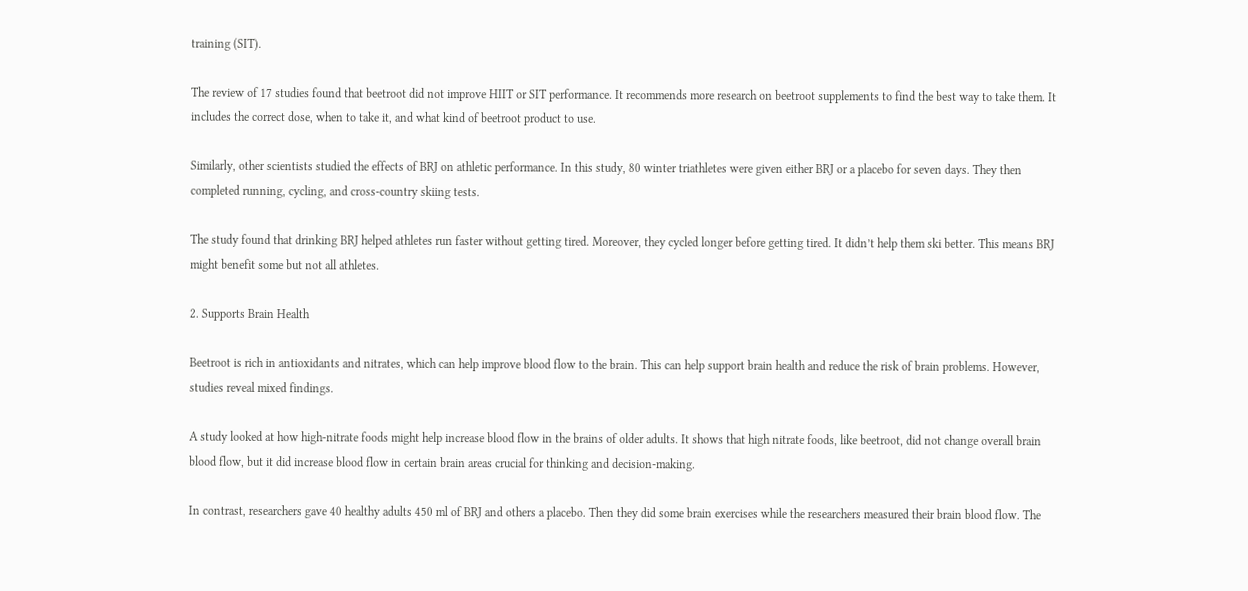training (SIT).

The review of 17 studies found that beetroot did not improve HIIT or SIT performance. It recommends more research on beetroot supplements to find the best way to take them. It includes the correct dose, when to take it, and what kind of beetroot product to use.

Similarly, other scientists studied the effects of BRJ on athletic performance. In this study, 80 winter triathletes were given either BRJ or a placebo for seven days. They then completed running, cycling, and cross-country skiing tests.

The study found that drinking BRJ helped athletes run faster without getting tired. Moreover, they cycled longer before getting tired. It didn’t help them ski better. This means BRJ might benefit some but not all athletes.

2. Supports Brain Health

Beetroot is rich in antioxidants and nitrates, which can help improve blood flow to the brain. This can help support brain health and reduce the risk of brain problems. However, studies reveal mixed findings.

A study looked at how high-nitrate foods might help increase blood flow in the brains of older adults. It shows that high nitrate foods, like beetroot, did not change overall brain blood flow, but it did increase blood flow in certain brain areas crucial for thinking and decision-making.

In contrast, researchers gave 40 healthy adults 450 ml of BRJ and others a placebo. Then they did some brain exercises while the researchers measured their brain blood flow. The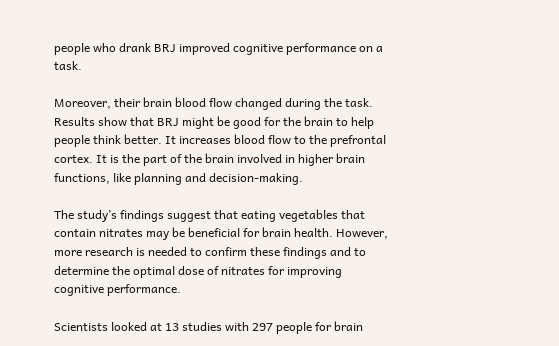people who drank BRJ improved cognitive performance on a task.

Moreover, their brain blood flow changed during the task. Results show that BRJ might be good for the brain to help people think better. It increases blood flow to the prefrontal cortex. It is the part of the brain involved in higher brain functions, like planning and decision-making.

The study’s findings suggest that eating vegetables that contain nitrates may be beneficial for brain health. However, more research is needed to confirm these findings and to determine the optimal dose of nitrates for improving cognitive performance.

Scientists looked at 13 studies with 297 people for brain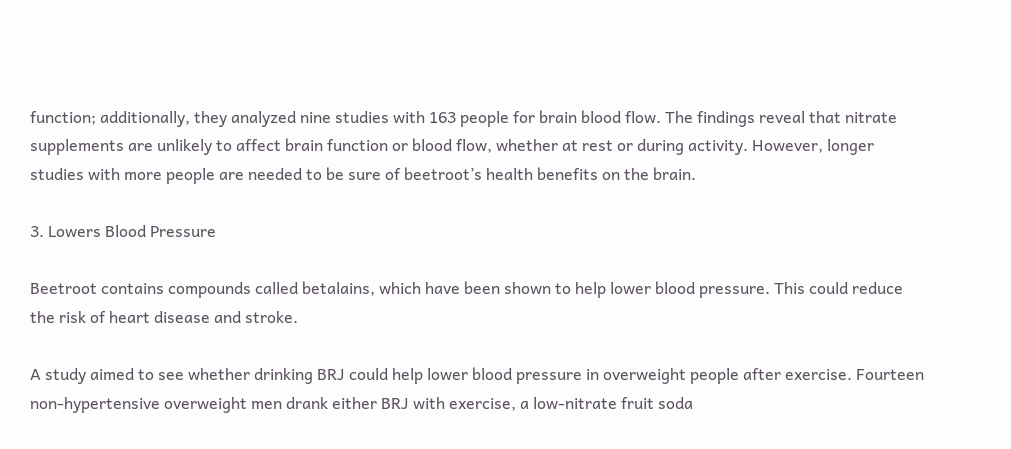function; additionally, they analyzed nine studies with 163 people for brain blood flow. The findings reveal that nitrate supplements are unlikely to affect brain function or blood flow, whether at rest or during activity. However, longer studies with more people are needed to be sure of beetroot’s health benefits on the brain.

3. Lowers Blood Pressure

Beetroot contains compounds called betalains, which have been shown to help lower blood pressure. This could reduce the risk of heart disease and stroke.

A study aimed to see whether drinking BRJ could help lower blood pressure in overweight people after exercise. Fourteen non-hypertensive overweight men drank either BRJ with exercise, a low-nitrate fruit soda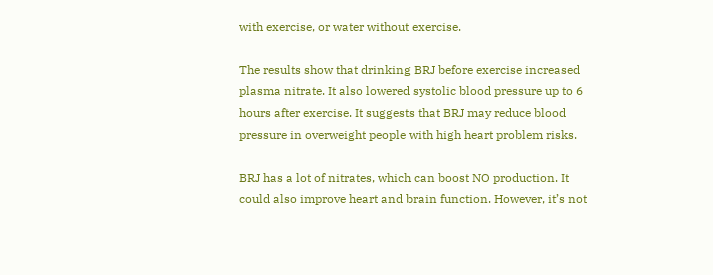with exercise, or water without exercise.

The results show that drinking BRJ before exercise increased plasma nitrate. It also lowered systolic blood pressure up to 6 hours after exercise. It suggests that BRJ may reduce blood pressure in overweight people with high heart problem risks.

BRJ has a lot of nitrates, which can boost NO production. It could also improve heart and brain function. However, it’s not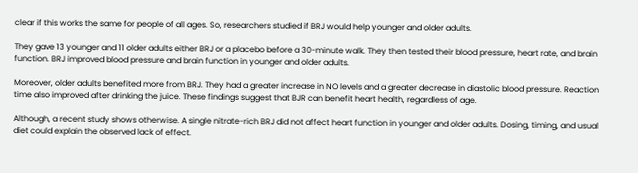clear if this works the same for people of all ages. So, researchers studied if BRJ would help younger and older adults.

They gave 13 younger and 11 older adults either BRJ or a placebo before a 30-minute walk. They then tested their blood pressure, heart rate, and brain function. BRJ improved blood pressure and brain function in younger and older adults.

Moreover, older adults benefited more from BRJ. They had a greater increase in NO levels and a greater decrease in diastolic blood pressure. Reaction time also improved after drinking the juice. These findings suggest that BJR can benefit heart health, regardless of age.

Although, a recent study shows otherwise. A single nitrate-rich BRJ did not affect heart function in younger and older adults. Dosing, timing, and usual diet could explain the observed lack of effect.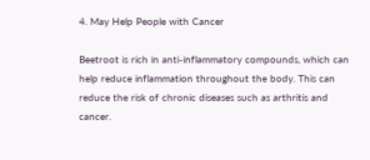4. May Help People with Cancer

Beetroot is rich in anti-inflammatory compounds, which can help reduce inflammation throughout the body. This can reduce the risk of chronic diseases such as arthritis and cancer.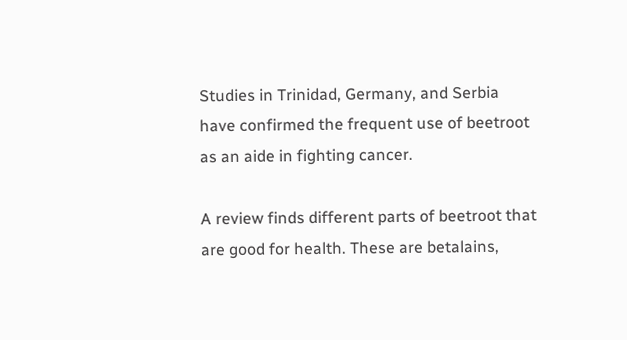Studies in Trinidad, Germany, and Serbia have confirmed the frequent use of beetroot as an aide in fighting cancer.

A review finds different parts of beetroot that are good for health. These are betalains,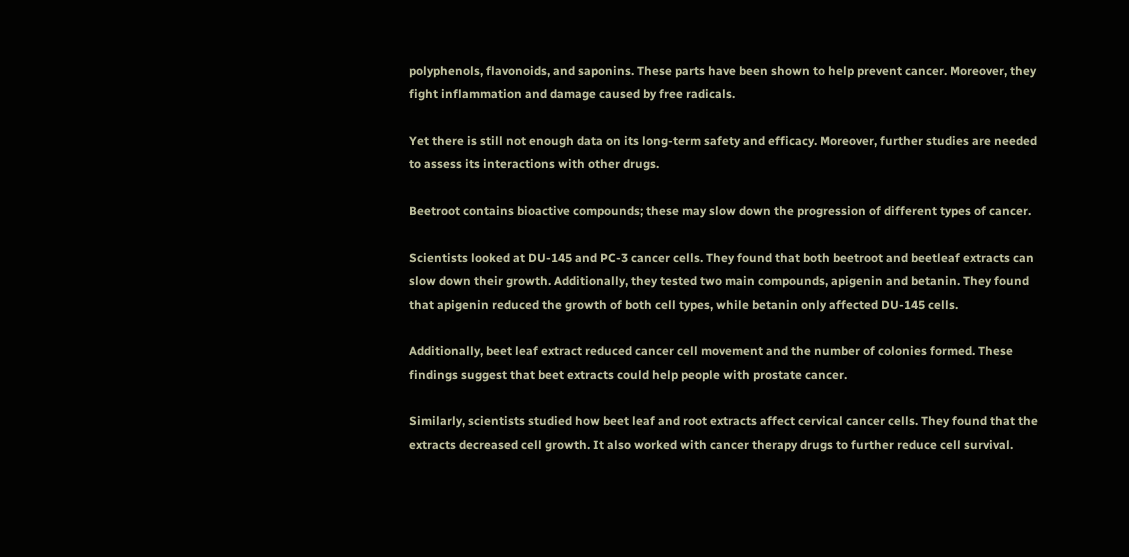polyphenols, flavonoids, and saponins. These parts have been shown to help prevent cancer. Moreover, they fight inflammation and damage caused by free radicals.

Yet there is still not enough data on its long-term safety and efficacy. Moreover, further studies are needed to assess its interactions with other drugs.

Beetroot contains bioactive compounds; these may slow down the progression of different types of cancer.

Scientists looked at DU-145 and PC-3 cancer cells. They found that both beetroot and beetleaf extracts can slow down their growth. Additionally, they tested two main compounds, apigenin and betanin. They found that apigenin reduced the growth of both cell types, while betanin only affected DU-145 cells.

Additionally, beet leaf extract reduced cancer cell movement and the number of colonies formed. These findings suggest that beet extracts could help people with prostate cancer.

Similarly, scientists studied how beet leaf and root extracts affect cervical cancer cells. They found that the extracts decreased cell growth. It also worked with cancer therapy drugs to further reduce cell survival.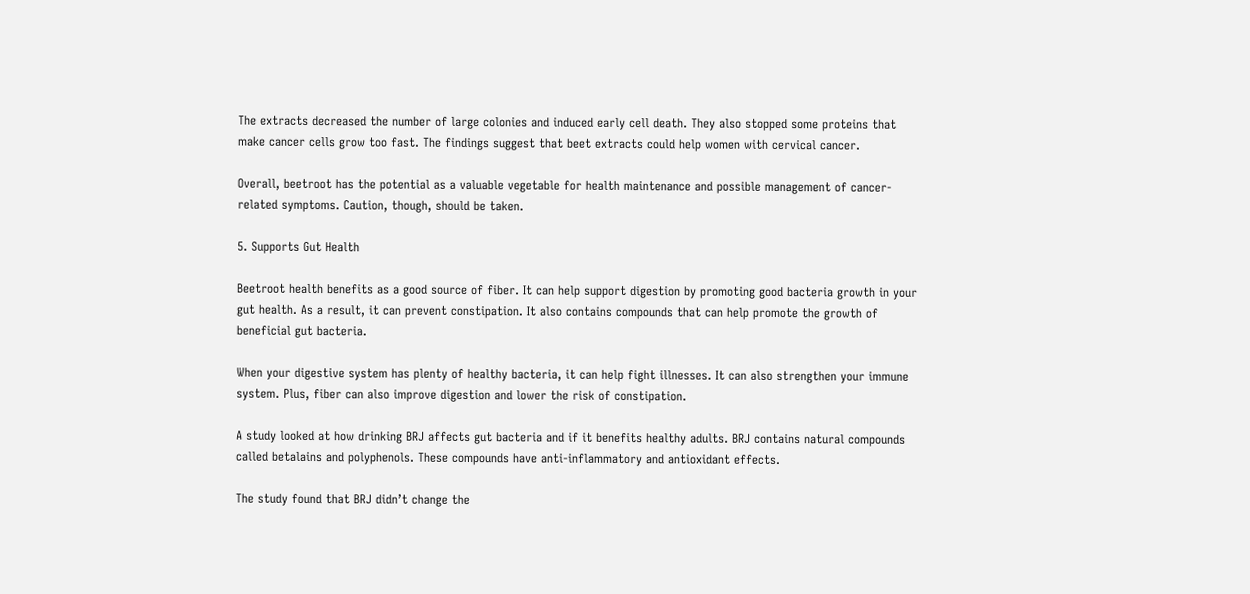The extracts decreased the number of large colonies and induced early cell death. They also stopped some proteins that make cancer cells grow too fast. The findings suggest that beet extracts could help women with cervical cancer.

Overall, beetroot has the potential as a valuable vegetable for health maintenance and possible management of cancer-related symptoms. Caution, though, should be taken.

5. Supports Gut Health

Beetroot health benefits as a good source of fiber. It can help support digestion by promoting good bacteria growth in your gut health. As a result, it can prevent constipation. It also contains compounds that can help promote the growth of beneficial gut bacteria.

When your digestive system has plenty of healthy bacteria, it can help fight illnesses. It can also strengthen your immune system. Plus, fiber can also improve digestion and lower the risk of constipation.

A study looked at how drinking BRJ affects gut bacteria and if it benefits healthy adults. BRJ contains natural compounds called betalains and polyphenols. These compounds have anti-inflammatory and antioxidant effects.

The study found that BRJ didn’t change the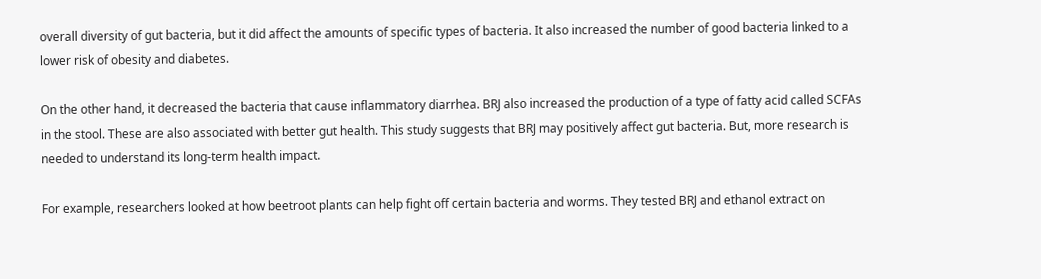overall diversity of gut bacteria, but it did affect the amounts of specific types of bacteria. It also increased the number of good bacteria linked to a lower risk of obesity and diabetes.

On the other hand, it decreased the bacteria that cause inflammatory diarrhea. BRJ also increased the production of a type of fatty acid called SCFAs in the stool. These are also associated with better gut health. This study suggests that BRJ may positively affect gut bacteria. But, more research is needed to understand its long-term health impact.

For example, researchers looked at how beetroot plants can help fight off certain bacteria and worms. They tested BRJ and ethanol extract on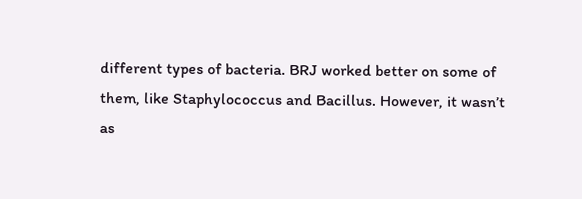different types of bacteria. BRJ worked better on some of them, like Staphylococcus and Bacillus. However, it wasn’t as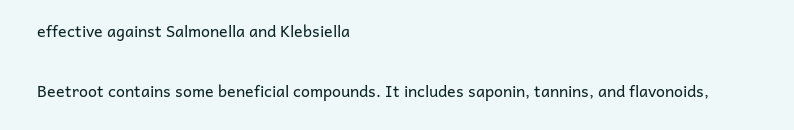effective against Salmonella and Klebsiella

Beetroot contains some beneficial compounds. It includes saponin, tannins, and flavonoids,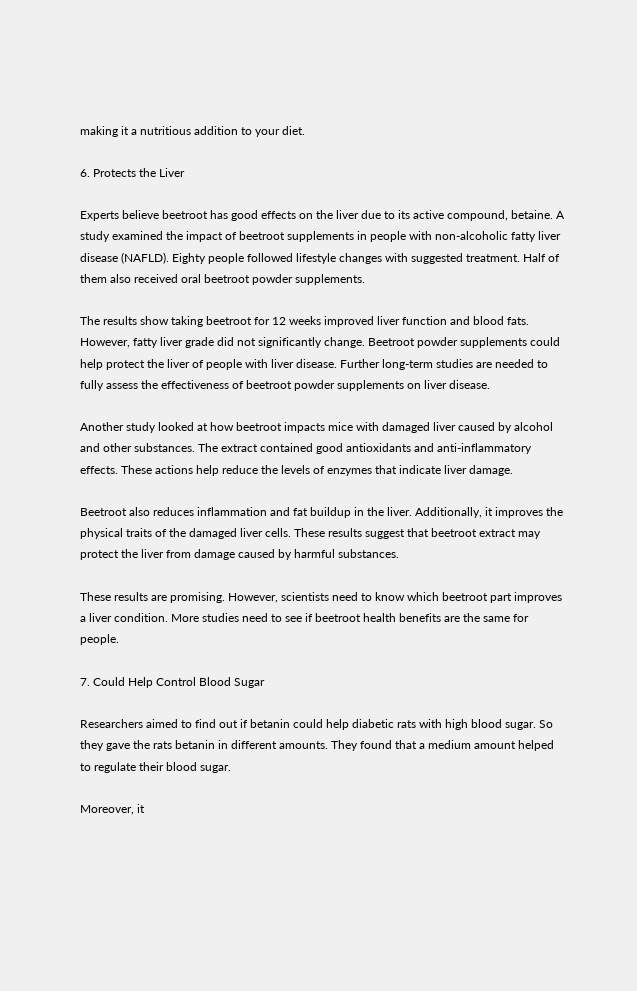making it a nutritious addition to your diet.

6. Protects the Liver

Experts believe beetroot has good effects on the liver due to its active compound, betaine. A study examined the impact of beetroot supplements in people with non-alcoholic fatty liver disease (NAFLD). Eighty people followed lifestyle changes with suggested treatment. Half of them also received oral beetroot powder supplements.

The results show taking beetroot for 12 weeks improved liver function and blood fats. However, fatty liver grade did not significantly change. Beetroot powder supplements could help protect the liver of people with liver disease. Further long-term studies are needed to fully assess the effectiveness of beetroot powder supplements on liver disease.

Another study looked at how beetroot impacts mice with damaged liver caused by alcohol and other substances. The extract contained good antioxidants and anti-inflammatory effects. These actions help reduce the levels of enzymes that indicate liver damage.

Beetroot also reduces inflammation and fat buildup in the liver. Additionally, it improves the physical traits of the damaged liver cells. These results suggest that beetroot extract may protect the liver from damage caused by harmful substances.

These results are promising. However, scientists need to know which beetroot part improves a liver condition. More studies need to see if beetroot health benefits are the same for people.

7. Could Help Control Blood Sugar

Researchers aimed to find out if betanin could help diabetic rats with high blood sugar. So they gave the rats betanin in different amounts. They found that a medium amount helped to regulate their blood sugar.

Moreover, it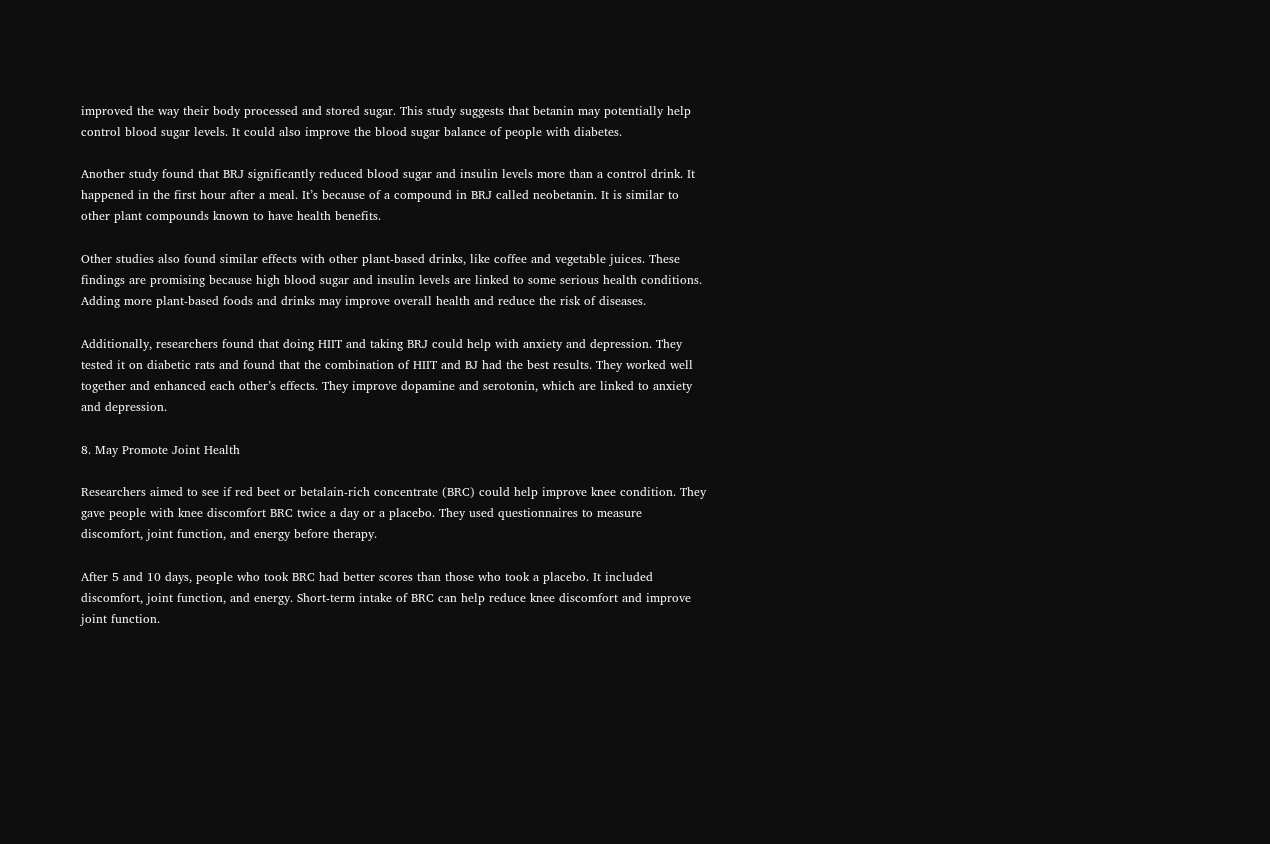improved the way their body processed and stored sugar. This study suggests that betanin may potentially help control blood sugar levels. It could also improve the blood sugar balance of people with diabetes.

Another study found that BRJ significantly reduced blood sugar and insulin levels more than a control drink. It happened in the first hour after a meal. It’s because of a compound in BRJ called neobetanin. It is similar to other plant compounds known to have health benefits.

Other studies also found similar effects with other plant-based drinks, like coffee and vegetable juices. These findings are promising because high blood sugar and insulin levels are linked to some serious health conditions. Adding more plant-based foods and drinks may improve overall health and reduce the risk of diseases.

Additionally, researchers found that doing HIIT and taking BRJ could help with anxiety and depression. They tested it on diabetic rats and found that the combination of HIIT and BJ had the best results. They worked well together and enhanced each other’s effects. They improve dopamine and serotonin, which are linked to anxiety and depression.

8. May Promote Joint Health

Researchers aimed to see if red beet or betalain-rich concentrate (BRC) could help improve knee condition. They gave people with knee discomfort BRC twice a day or a placebo. They used questionnaires to measure discomfort, joint function, and energy before therapy.

After 5 and 10 days, people who took BRC had better scores than those who took a placebo. It included discomfort, joint function, and energy. Short-term intake of BRC can help reduce knee discomfort and improve joint function.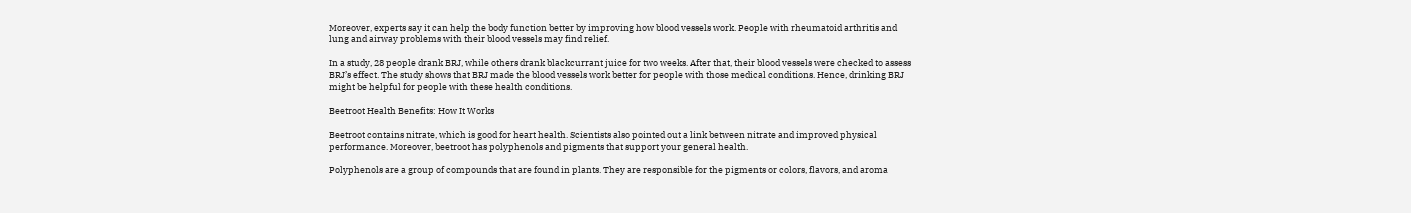Moreover, experts say it can help the body function better by improving how blood vessels work. People with rheumatoid arthritis and lung and airway problems with their blood vessels may find relief.

In a study, 28 people drank BRJ, while others drank blackcurrant juice for two weeks. After that, their blood vessels were checked to assess BRJ’s effect. The study shows that BRJ made the blood vessels work better for people with those medical conditions. Hence, drinking BRJ might be helpful for people with these health conditions.

Beetroot Health Benefits: How It Works

Beetroot contains nitrate, which is good for heart health. Scientists also pointed out a link between nitrate and improved physical performance. Moreover, beetroot has polyphenols and pigments that support your general health.

Polyphenols are a group of compounds that are found in plants. They are responsible for the pigments or colors, flavors, and aroma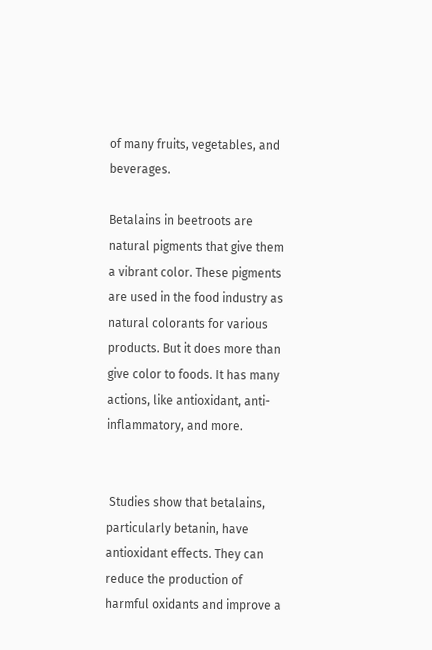of many fruits, vegetables, and beverages.

Betalains in beetroots are natural pigments that give them a vibrant color. These pigments are used in the food industry as natural colorants for various products. But it does more than give color to foods. It has many actions, like antioxidant, anti-inflammatory, and more.


 Studies show that betalains, particularly betanin, have antioxidant effects. They can reduce the production of harmful oxidants and improve a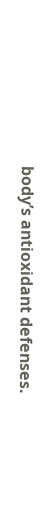body’s antioxidant defenses.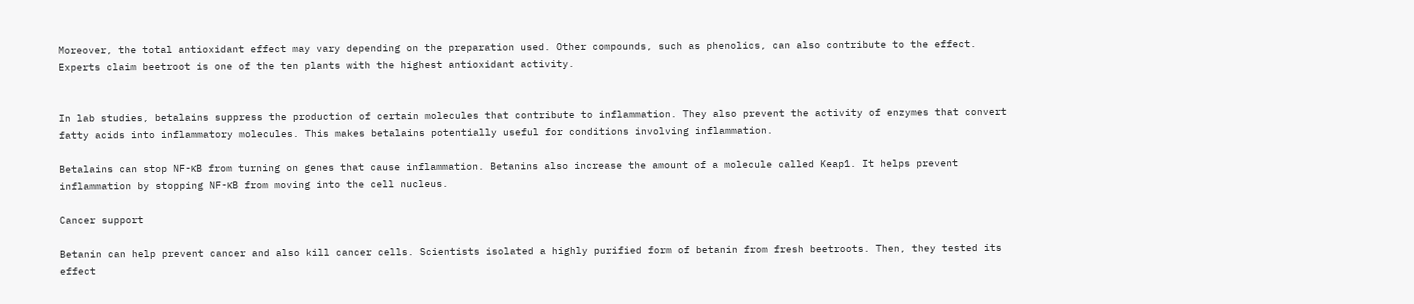Moreover, the total antioxidant effect may vary depending on the preparation used. Other compounds, such as phenolics, can also contribute to the effect. Experts claim beetroot is one of the ten plants with the highest antioxidant activity.


In lab studies, betalains suppress the production of certain molecules that contribute to inflammation. They also prevent the activity of enzymes that convert fatty acids into inflammatory molecules. This makes betalains potentially useful for conditions involving inflammation.

Betalains can stop NF-κB from turning on genes that cause inflammation. Betanins also increase the amount of a molecule called Keap1. It helps prevent inflammation by stopping NF-κB from moving into the cell nucleus.

Cancer support

Betanin can help prevent cancer and also kill cancer cells. Scientists isolated a highly purified form of betanin from fresh beetroots. Then, they tested its effect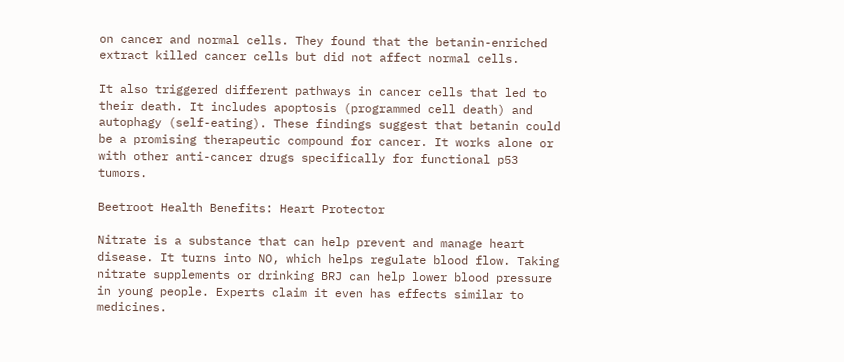on cancer and normal cells. They found that the betanin-enriched extract killed cancer cells but did not affect normal cells.

It also triggered different pathways in cancer cells that led to their death. It includes apoptosis (programmed cell death) and autophagy (self-eating). These findings suggest that betanin could be a promising therapeutic compound for cancer. It works alone or with other anti-cancer drugs specifically for functional p53 tumors.

Beetroot Health Benefits: Heart Protector

Nitrate is a substance that can help prevent and manage heart disease. It turns into NO, which helps regulate blood flow. Taking nitrate supplements or drinking BRJ can help lower blood pressure in young people. Experts claim it even has effects similar to medicines.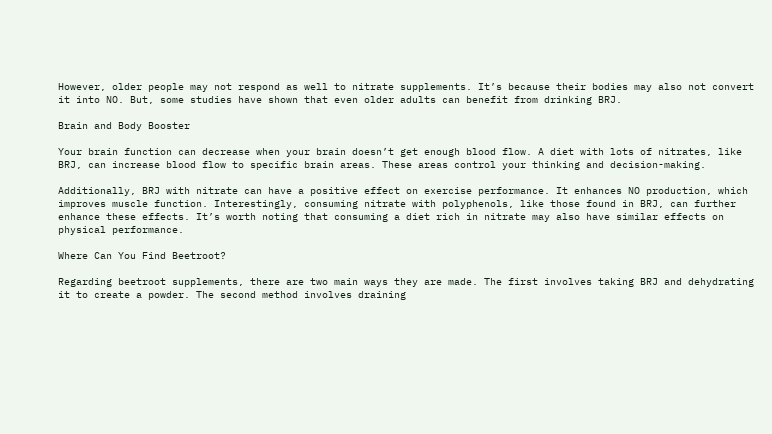However, older people may not respond as well to nitrate supplements. It’s because their bodies may also not convert it into NO. But, some studies have shown that even older adults can benefit from drinking BRJ.

Brain and Body Booster

Your brain function can decrease when your brain doesn’t get enough blood flow. A diet with lots of nitrates, like BRJ, can increase blood flow to specific brain areas. These areas control your thinking and decision-making.

Additionally, BRJ with nitrate can have a positive effect on exercise performance. It enhances NO production, which improves muscle function. Interestingly, consuming nitrate with polyphenols, like those found in BRJ, can further enhance these effects. It’s worth noting that consuming a diet rich in nitrate may also have similar effects on physical performance.

Where Can You Find Beetroot?

Regarding beetroot supplements, there are two main ways they are made. The first involves taking BRJ and dehydrating it to create a powder. The second method involves draining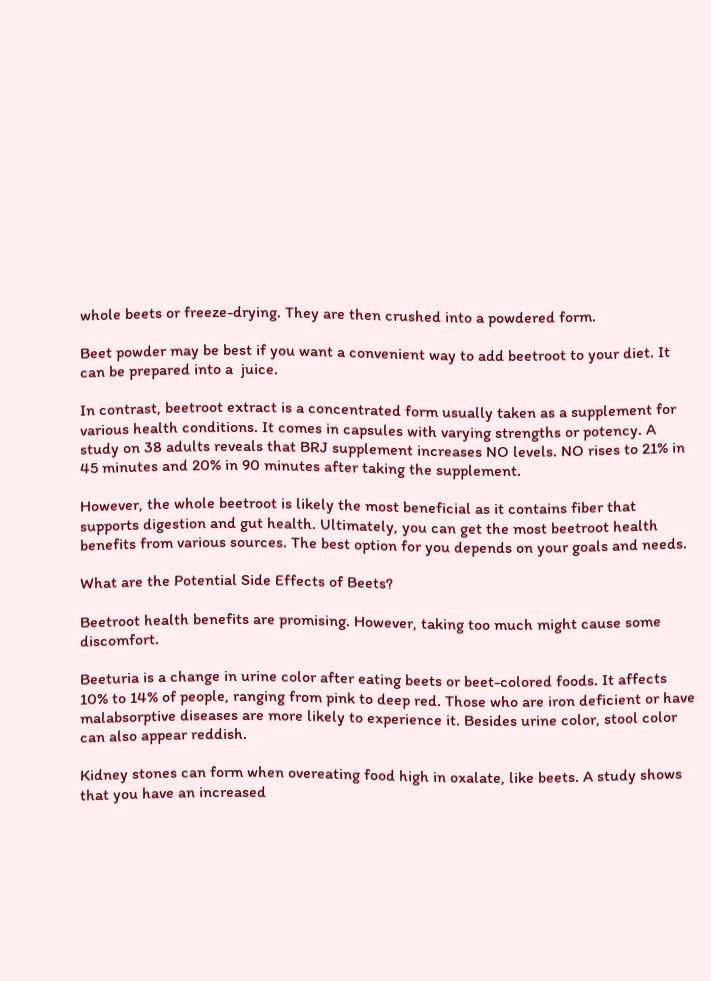whole beets or freeze-drying. They are then crushed into a powdered form.

Beet powder may be best if you want a convenient way to add beetroot to your diet. It can be prepared into a  juice.

In contrast, beetroot extract is a concentrated form usually taken as a supplement for various health conditions. It comes in capsules with varying strengths or potency. A study on 38 adults reveals that BRJ supplement increases NO levels. NO rises to 21% in 45 minutes and 20% in 90 minutes after taking the supplement.

However, the whole beetroot is likely the most beneficial as it contains fiber that supports digestion and gut health. Ultimately, you can get the most beetroot health benefits from various sources. The best option for you depends on your goals and needs.

What are the Potential Side Effects of Beets?

Beetroot health benefits are promising. However, taking too much might cause some discomfort.

Beeturia is a change in urine color after eating beets or beet-colored foods. It affects 10% to 14% of people, ranging from pink to deep red. Those who are iron deficient or have malabsorptive diseases are more likely to experience it. Besides urine color, stool color can also appear reddish.

Kidney stones can form when overeating food high in oxalate, like beets. A study shows that you have an increased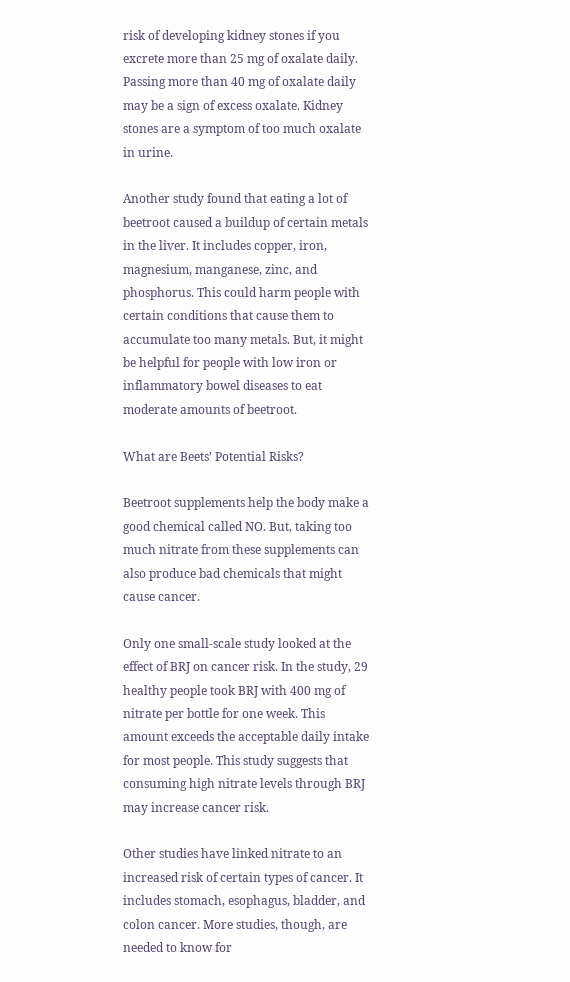risk of developing kidney stones if you excrete more than 25 mg of oxalate daily. Passing more than 40 mg of oxalate daily may be a sign of excess oxalate. Kidney stones are a symptom of too much oxalate in urine.

Another study found that eating a lot of beetroot caused a buildup of certain metals in the liver. It includes copper, iron, magnesium, manganese, zinc, and phosphorus. This could harm people with certain conditions that cause them to accumulate too many metals. But, it might be helpful for people with low iron or inflammatory bowel diseases to eat moderate amounts of beetroot.

What are Beets’ Potential Risks?

Beetroot supplements help the body make a good chemical called NO. But, taking too much nitrate from these supplements can also produce bad chemicals that might cause cancer.

Only one small-scale study looked at the effect of BRJ on cancer risk. In the study, 29 healthy people took BRJ with 400 mg of nitrate per bottle for one week. This amount exceeds the acceptable daily intake for most people. This study suggests that consuming high nitrate levels through BRJ may increase cancer risk.

Other studies have linked nitrate to an increased risk of certain types of cancer. It includes stomach, esophagus, bladder, and colon cancer. More studies, though, are needed to know for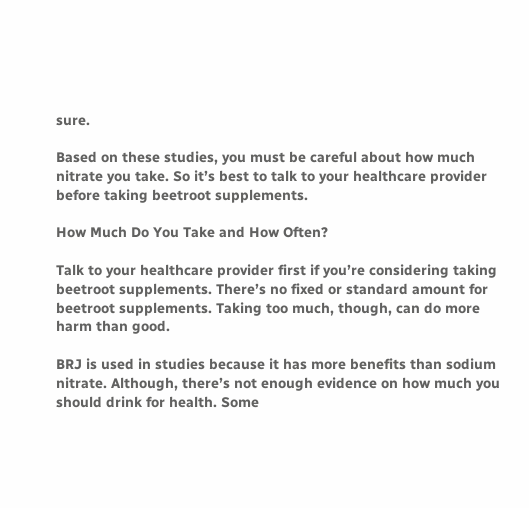sure.

Based on these studies, you must be careful about how much nitrate you take. So it’s best to talk to your healthcare provider before taking beetroot supplements.

How Much Do You Take and How Often?

Talk to your healthcare provider first if you’re considering taking beetroot supplements. There’s no fixed or standard amount for beetroot supplements. Taking too much, though, can do more harm than good.

BRJ is used in studies because it has more benefits than sodium nitrate. Although, there’s not enough evidence on how much you should drink for health. Some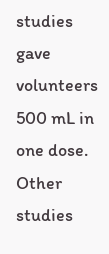studies gave volunteers 500 mL in one dose. Other studies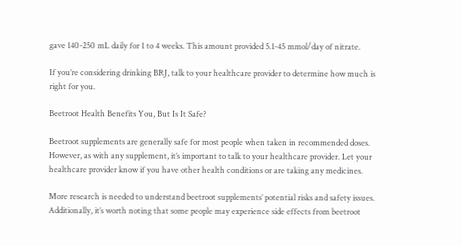gave 140-250 mL daily for 1 to 4 weeks. This amount provided 5.1-45 mmol/day of nitrate.

If you’re considering drinking BRJ, talk to your healthcare provider to determine how much is right for you.

Beetroot Health Benefits You, But Is It Safe?

Beetroot supplements are generally safe for most people when taken in recommended doses. However, as with any supplement, it’s important to talk to your healthcare provider. Let your healthcare provider know if you have other health conditions or are taking any medicines.

More research is needed to understand beetroot supplements’ potential risks and safety issues. Additionally, it’s worth noting that some people may experience side effects from beetroot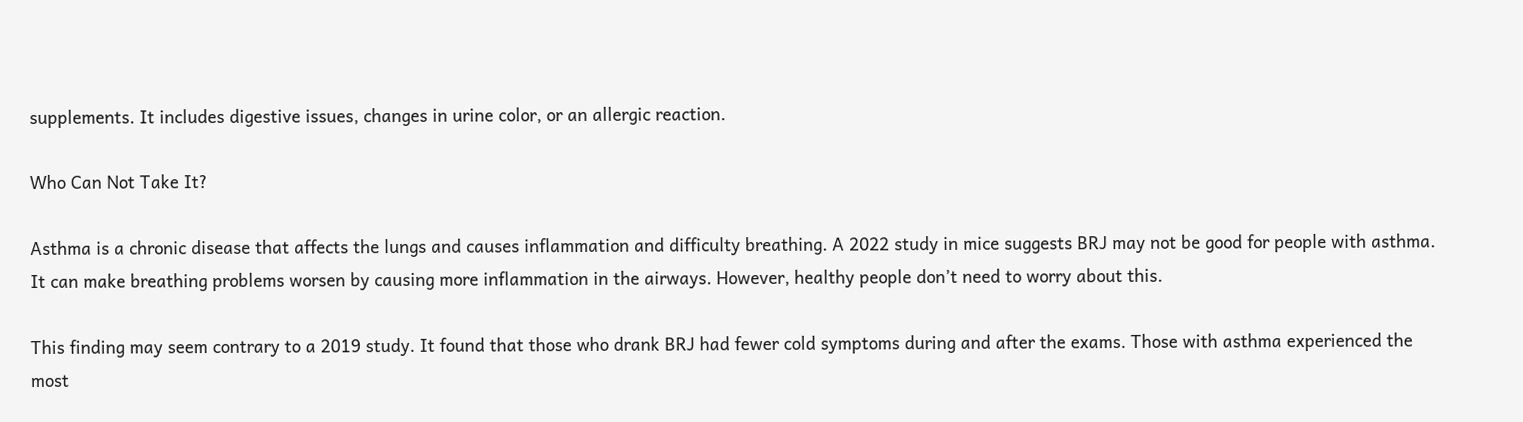supplements. It includes digestive issues, changes in urine color, or an allergic reaction.

Who Can Not Take It?

Asthma is a chronic disease that affects the lungs and causes inflammation and difficulty breathing. A 2022 study in mice suggests BRJ may not be good for people with asthma. It can make breathing problems worsen by causing more inflammation in the airways. However, healthy people don’t need to worry about this.

This finding may seem contrary to a 2019 study. It found that those who drank BRJ had fewer cold symptoms during and after the exams. Those with asthma experienced the most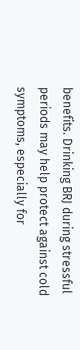benefits. Drinking BRJ during stressful periods may help protect against cold symptoms, especially for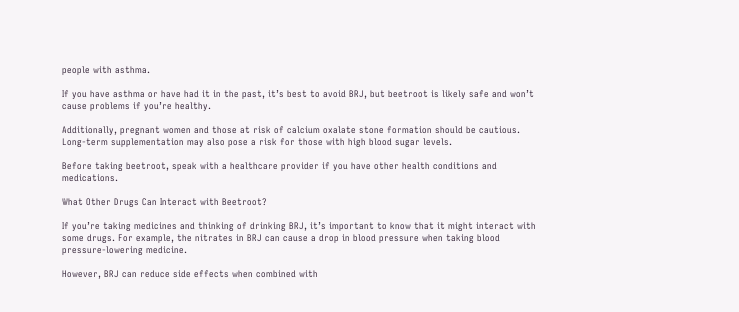people with asthma.

If you have asthma or have had it in the past, it’s best to avoid BRJ, but beetroot is likely safe and won’t cause problems if you’re healthy.

Additionally, pregnant women and those at risk of calcium oxalate stone formation should be cautious. Long-term supplementation may also pose a risk for those with high blood sugar levels.

Before taking beetroot, speak with a healthcare provider if you have other health conditions and medications.

What Other Drugs Can Interact with Beetroot?

If you’re taking medicines and thinking of drinking BRJ, it’s important to know that it might interact with some drugs. For example, the nitrates in BRJ can cause a drop in blood pressure when taking blood pressure-lowering medicine.

However, BRJ can reduce side effects when combined with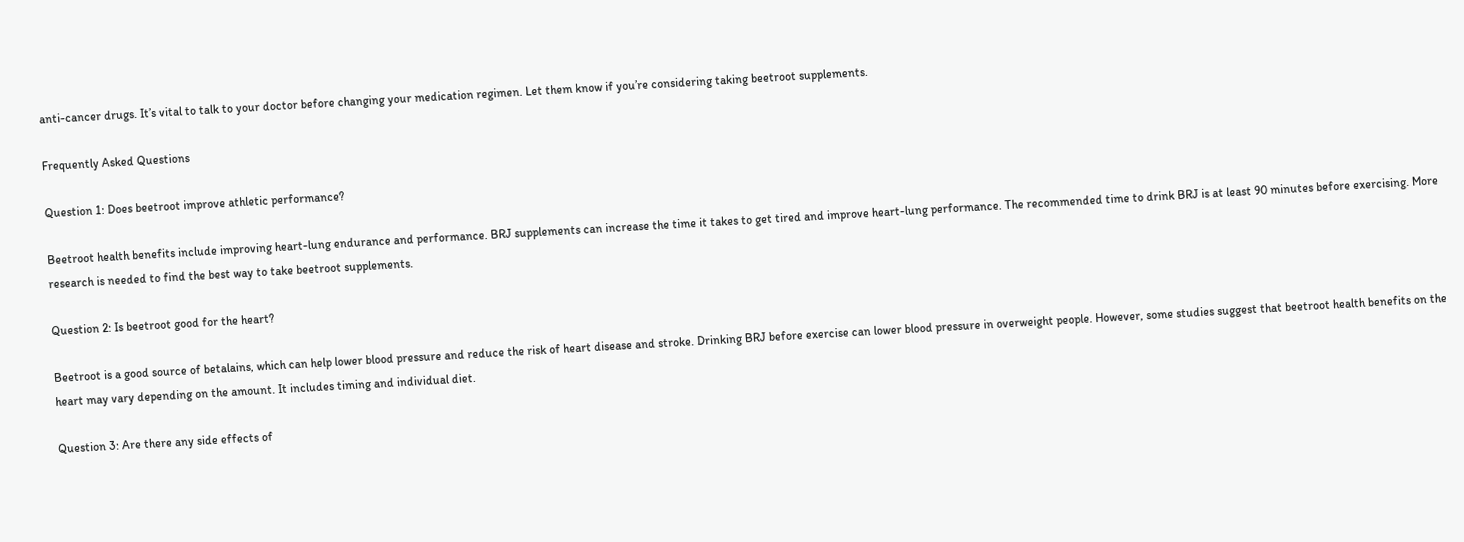anti-cancer drugs. It’s vital to talk to your doctor before changing your medication regimen. Let them know if you’re considering taking beetroot supplements.

Frequently Asked Questions

Question 1: Does beetroot improve athletic performance?

Beetroot health benefits include improving heart-lung endurance and performance. BRJ supplements can increase the time it takes to get tired and improve heart-lung performance. The recommended time to drink BRJ is at least 90 minutes before exercising. More research is needed to find the best way to take beetroot supplements.

Question 2: Is beetroot good for the heart?

Beetroot is a good source of betalains, which can help lower blood pressure and reduce the risk of heart disease and stroke. Drinking BRJ before exercise can lower blood pressure in overweight people. However, some studies suggest that beetroot health benefits on the heart may vary depending on the amount. It includes timing and individual diet.

Question 3: Are there any side effects of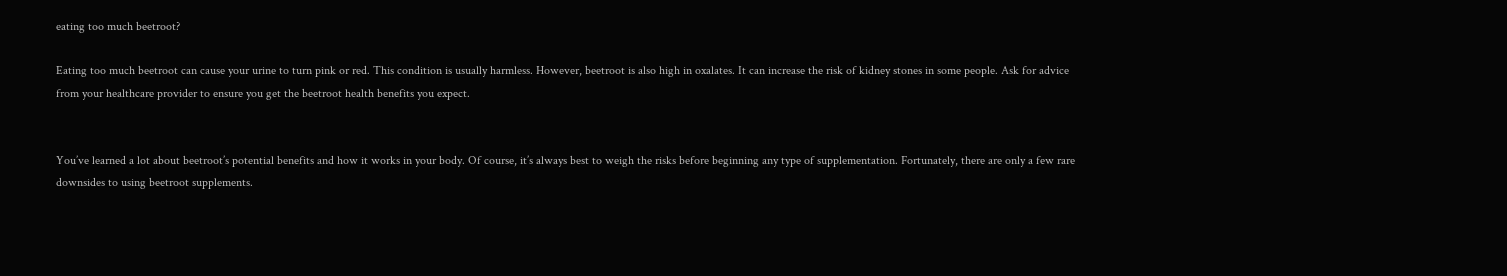eating too much beetroot?

Eating too much beetroot can cause your urine to turn pink or red. This condition is usually harmless. However, beetroot is also high in oxalates. It can increase the risk of kidney stones in some people. Ask for advice from your healthcare provider to ensure you get the beetroot health benefits you expect.


You’ve learned a lot about beetroot’s potential benefits and how it works in your body. Of course, it’s always best to weigh the risks before beginning any type of supplementation. Fortunately, there are only a few rare downsides to using beetroot supplements.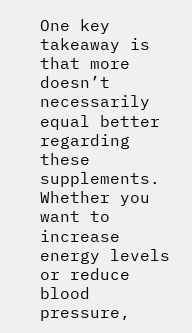One key takeaway is that more doesn’t necessarily equal better regarding these supplements. Whether you want to increase energy levels or reduce blood pressure,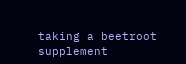taking a beetroot supplement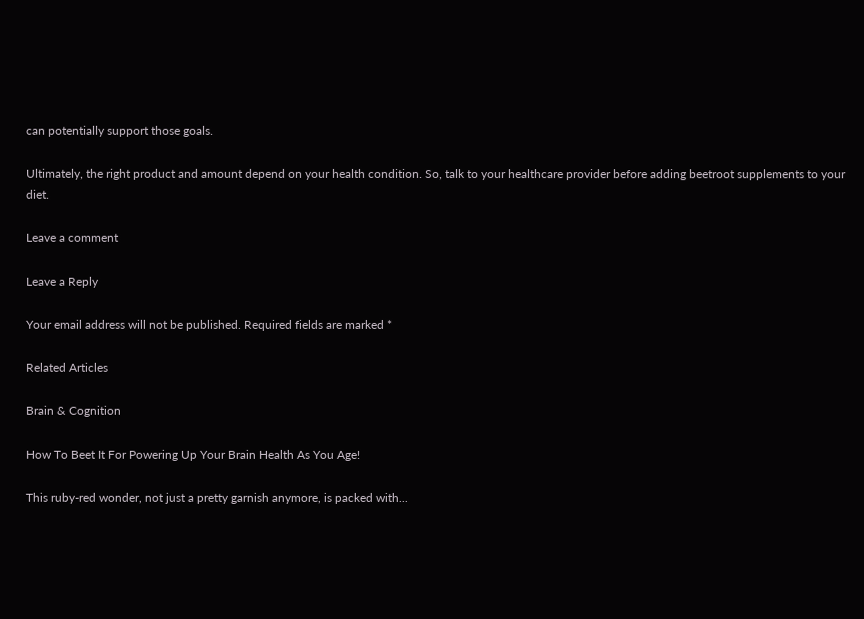can potentially support those goals.

Ultimately, the right product and amount depend on your health condition. So, talk to your healthcare provider before adding beetroot supplements to your diet.

Leave a comment

Leave a Reply

Your email address will not be published. Required fields are marked *

Related Articles

Brain & Cognition

How To Beet It For Powering Up Your Brain Health As You Age!

This ruby-red wonder, not just a pretty garnish anymore, is packed with...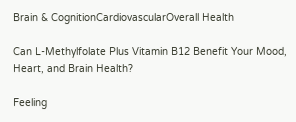Brain & CognitionCardiovascularOverall Health

Can L-Methylfolate Plus Vitamin B12 Benefit Your Mood, Heart, and Brain Health?

Feeling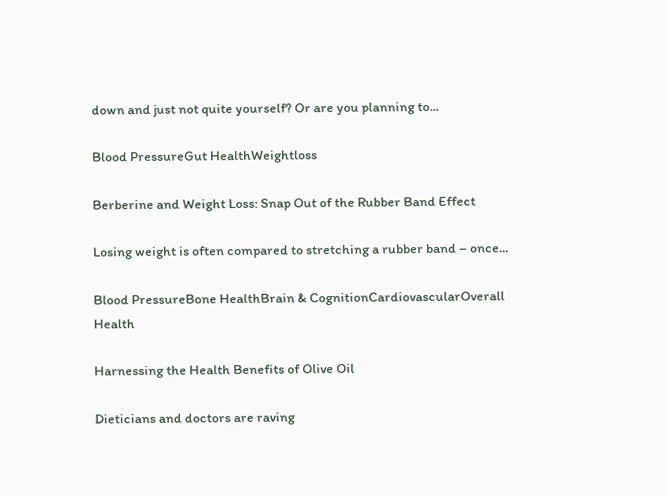down and just not quite yourself? Or are you planning to...

Blood PressureGut HealthWeightloss

Berberine and Weight Loss: Snap Out of the Rubber Band Effect

Losing weight is often compared to stretching a rubber band – once...

Blood PressureBone HealthBrain & CognitionCardiovascularOverall Health

Harnessing the Health Benefits of Olive Oil

Dieticians and doctors are raving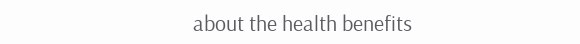about the health benefits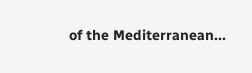of the Mediterranean...